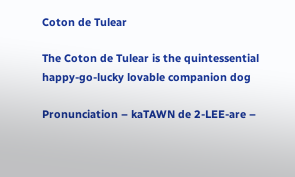Coton de Tulear

The Coton de Tulear is the quintessential happy-go-lucky lovable companion dog

Pronunciation – kaTAWN de 2-LEE-are –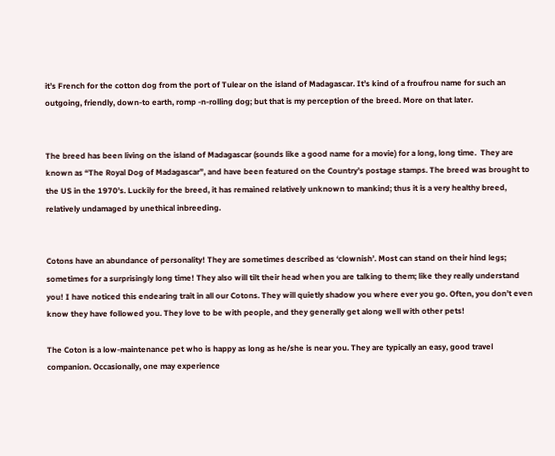it’s French for the cotton dog from the port of Tulear on the island of Madagascar. It’s kind of a froufrou name for such an outgoing, friendly, down-to earth, romp -n-rolling dog; but that is my perception of the breed. More on that later.


The breed has been living on the island of Madagascar (sounds like a good name for a movie) for a long, long time.  They are known as “The Royal Dog of Madagascar”, and have been featured on the Country’s postage stamps. The breed was brought to the US in the 1970’s. Luckily for the breed, it has remained relatively unknown to mankind; thus it is a very healthy breed, relatively undamaged by unethical inbreeding.


Cotons have an abundance of personality! They are sometimes described as ‘clownish’. Most can stand on their hind legs; sometimes for a surprisingly long time! They also will tilt their head when you are talking to them; like they really understand you! I have noticed this endearing trait in all our Cotons. They will quietly shadow you where ever you go. Often, you don’t even know they have followed you. They love to be with people, and they generally get along well with other pets!

The Coton is a low-maintenance pet who is happy as long as he/she is near you. They are typically an easy, good travel companion. Occasionally, one may experience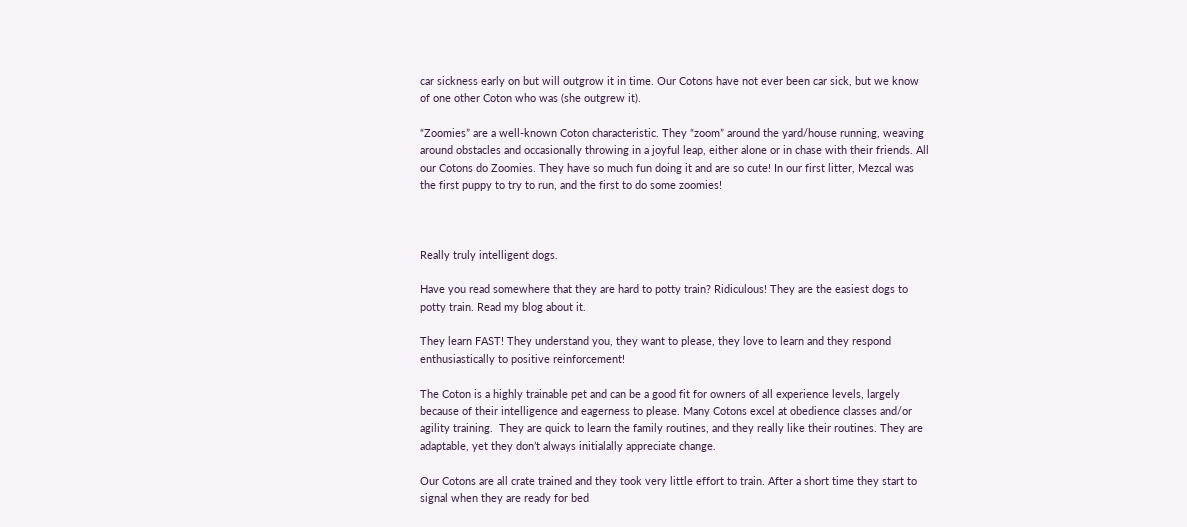car sickness early on but will outgrow it in time. Our Cotons have not ever been car sick, but we know of one other Coton who was (she outgrew it).

“Zoomies” are a well-known Coton characteristic. They “zoom” around the yard/house running, weaving around obstacles and occasionally throwing in a joyful leap, either alone or in chase with their friends. All our Cotons do Zoomies. They have so much fun doing it and are so cute! In our first litter, Mezcal was the first puppy to try to run, and the first to do some zoomies!



Really truly intelligent dogs.

Have you read somewhere that they are hard to potty train? Ridiculous! They are the easiest dogs to potty train. Read my blog about it.

They learn FAST! They understand you, they want to please, they love to learn and they respond enthusiastically to positive reinforcement!

The Coton is a highly trainable pet and can be a good fit for owners of all experience levels, largely because of their intelligence and eagerness to please. Many Cotons excel at obedience classes and/or agility training.  They are quick to learn the family routines, and they really like their routines. They are adaptable, yet they don’t always initialally appreciate change.

Our Cotons are all crate trained and they took very little effort to train. After a short time they start to signal when they are ready for bed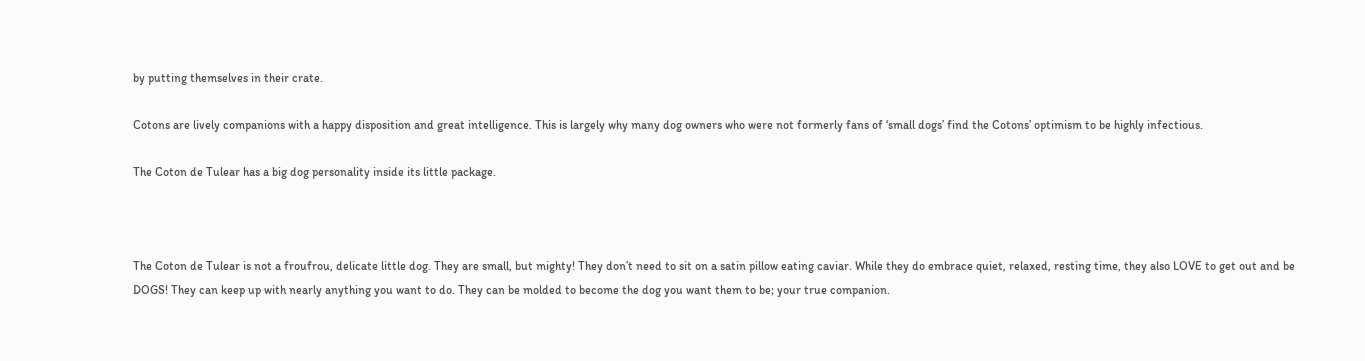by putting themselves in their crate.

Cotons are lively companions with a happy disposition and great intelligence. This is largely why many dog owners who were not formerly fans of ‘small dogs’ find the Cotons’ optimism to be highly infectious.

The Coton de Tulear has a big dog personality inside its little package.



The Coton de Tulear is not a froufrou, delicate little dog. They are small, but mighty! They don’t need to sit on a satin pillow eating caviar. While they do embrace quiet, relaxed, resting time, they also LOVE to get out and be DOGS! They can keep up with nearly anything you want to do. They can be molded to become the dog you want them to be; your true companion.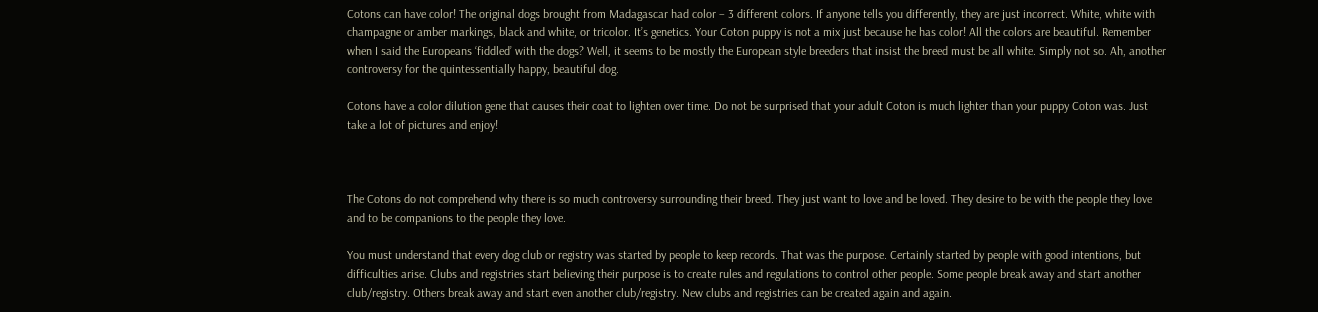Cotons can have color! The original dogs brought from Madagascar had color – 3 different colors. If anyone tells you differently, they are just incorrect. White, white with champagne or amber markings, black and white, or tricolor. It’s genetics. Your Coton puppy is not a mix just because he has color! All the colors are beautiful. Remember when I said the Europeans ‘fiddled’ with the dogs? Well, it seems to be mostly the European style breeders that insist the breed must be all white. Simply not so. Ah, another controversy for the quintessentially happy, beautiful dog.

Cotons have a color dilution gene that causes their coat to lighten over time. Do not be surprised that your adult Coton is much lighter than your puppy Coton was. Just take a lot of pictures and enjoy!



The Cotons do not comprehend why there is so much controversy surrounding their breed. They just want to love and be loved. They desire to be with the people they love and to be companions to the people they love.

You must understand that every dog club or registry was started by people to keep records. That was the purpose. Certainly started by people with good intentions, but difficulties arise. Clubs and registries start believing their purpose is to create rules and regulations to control other people. Some people break away and start another club/registry. Others break away and start even another club/registry. New clubs and registries can be created again and again.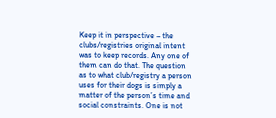Keep it in perspective – the clubs/registries original intent was to keep records. Any one of them can do that. The question as to what club/registry a person uses for their dogs is simply a matter of the person’s time and social constraints. One is not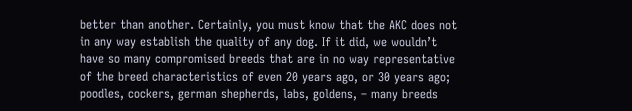better than another. Certainly, you must know that the AKC does not in any way establish the quality of any dog. If it did, we wouldn’t have so many compromised breeds that are in no way representative of the breed characteristics of even 20 years ago, or 30 years ago; poodles, cockers, german shepherds, labs, goldens, – many breeds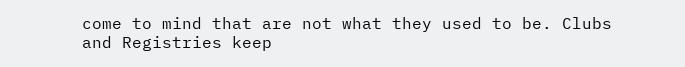come to mind that are not what they used to be. Clubs and Registries keep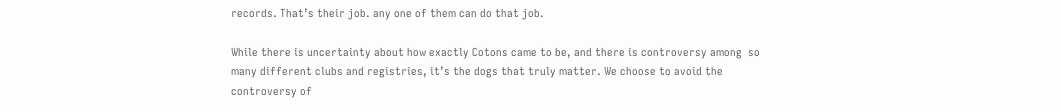records. That’s their job. any one of them can do that job.

While there is uncertainty about how exactly Cotons came to be, and there is controversy among  so many different clubs and registries, it’s the dogs that truly matter. We choose to avoid the controversy of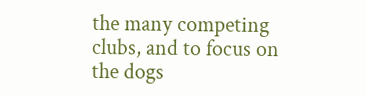the many competing clubs, and to focus on the dogs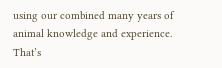using our combined many years of animal knowledge and experience. That’s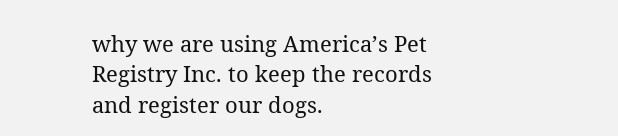why we are using America’s Pet Registry Inc. to keep the records and register our dogs.